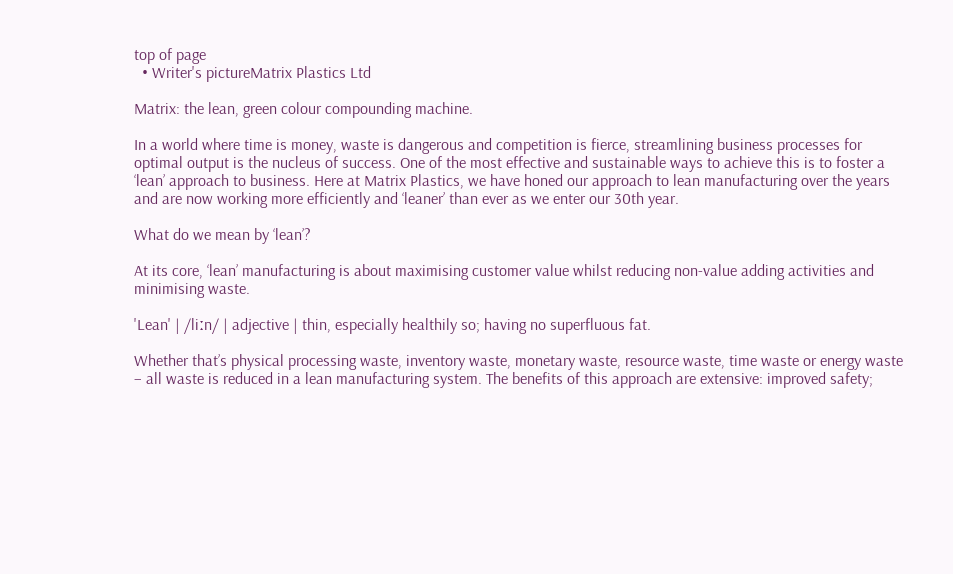top of page
  • Writer's pictureMatrix Plastics Ltd

Matrix: the lean, green colour compounding machine.

In a world where time is money, waste is dangerous and competition is fierce, streamlining business processes for optimal output is the nucleus of success. One of the most effective and sustainable ways to achieve this is to foster a ‘lean’ approach to business. Here at Matrix Plastics, we have honed our approach to lean manufacturing over the years and are now working more efficiently and ‘leaner’ than ever as we enter our 30th year.

What do we mean by ‘lean’?

At its core, ‘lean’ manufacturing is about maximising customer value whilst reducing non-value adding activities and minimising waste.

'Lean' | /liːn/ | adjective | thin, especially healthily so; having no superfluous fat.

Whether that’s physical processing waste, inventory waste, monetary waste, resource waste, time waste or energy waste – all waste is reduced in a lean manufacturing system. The benefits of this approach are extensive: improved safety;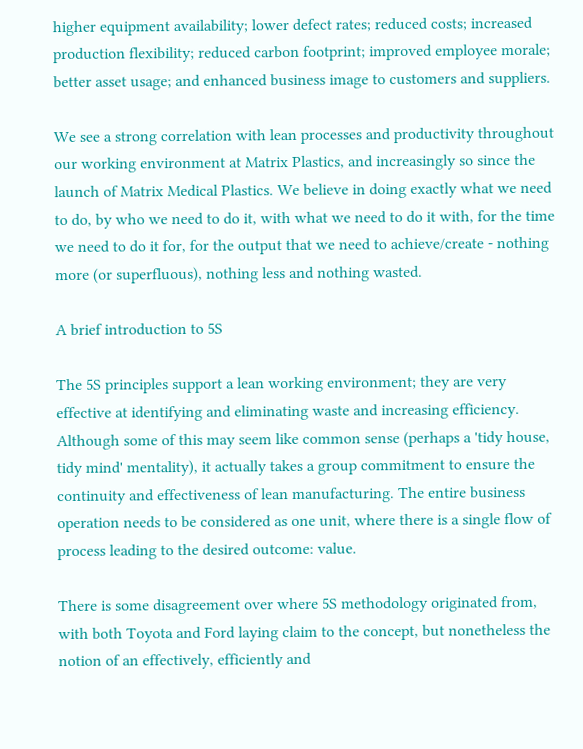higher equipment availability; lower defect rates; reduced costs; increased production flexibility; reduced carbon footprint; improved employee morale; better asset usage; and enhanced business image to customers and suppliers.

We see a strong correlation with lean processes and productivity throughout our working environment at Matrix Plastics, and increasingly so since the launch of Matrix Medical Plastics. We believe in doing exactly what we need to do, by who we need to do it, with what we need to do it with, for the time we need to do it for, for the output that we need to achieve/create - nothing more (or superfluous), nothing less and nothing wasted.

A brief introduction to 5S

The 5S principles support a lean working environment; they are very effective at identifying and eliminating waste and increasing efficiency. Although some of this may seem like common sense (perhaps a 'tidy house, tidy mind' mentality), it actually takes a group commitment to ensure the continuity and effectiveness of lean manufacturing. The entire business operation needs to be considered as one unit, where there is a single flow of process leading to the desired outcome: value.

There is some disagreement over where 5S methodology originated from, with both Toyota and Ford laying claim to the concept, but nonetheless the notion of an effectively, efficiently and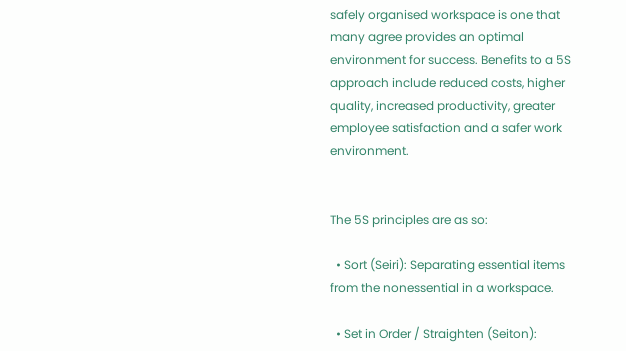safely organised workspace is one that many agree provides an optimal environment for success. Benefits to a 5S approach include reduced costs, higher quality, increased productivity, greater employee satisfaction and a safer work environment.


The 5S principles are as so:

  • Sort (Seiri): Separating essential items from the nonessential in a workspace.

  • Set in Order / Straighten (Seiton):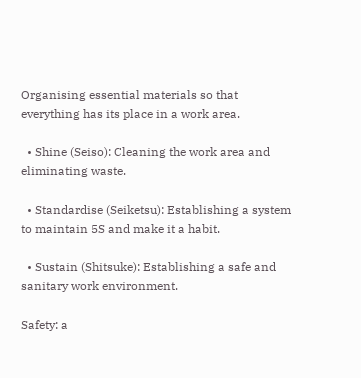Organising essential materials so that everything has its place in a work area.

  • Shine (Seiso): Cleaning the work area and eliminating waste.

  • Standardise (Seiketsu): Establishing a system to maintain 5S and make it a habit.

  • Sustain (Shitsuke): Establishing a safe and sanitary work environment.

Safety: a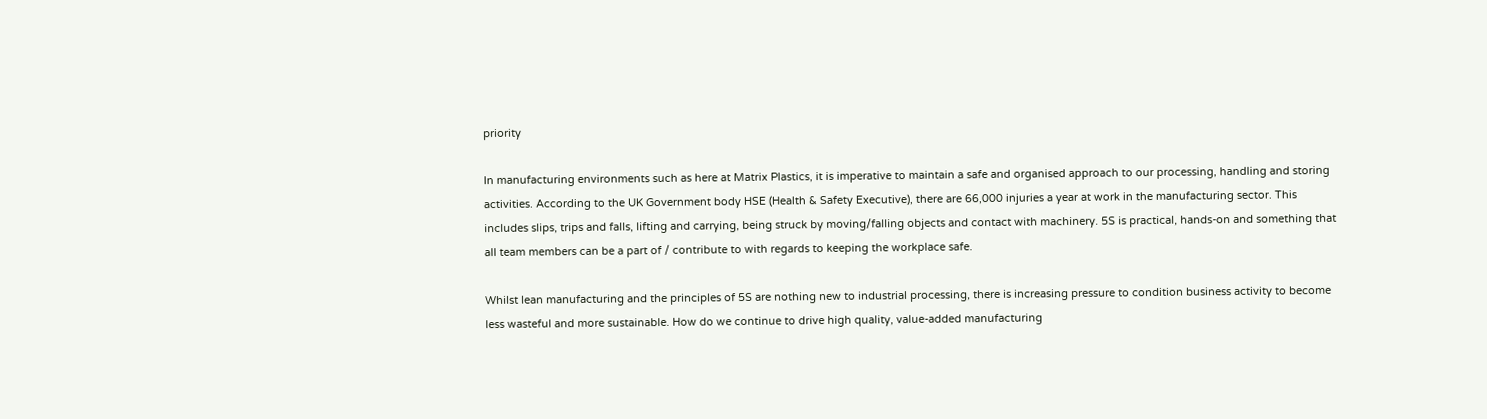priority

In manufacturing environments such as here at Matrix Plastics, it is imperative to maintain a safe and organised approach to our processing, handling and storing activities. According to the UK Government body HSE (Health & Safety Executive), there are 66,000 injuries a year at work in the manufacturing sector. This includes slips, trips and falls, lifting and carrying, being struck by moving/falling objects and contact with machinery. 5S is practical, hands-on and something that all team members can be a part of / contribute to with regards to keeping the workplace safe.

Whilst lean manufacturing and the principles of 5S are nothing new to industrial processing, there is increasing pressure to condition business activity to become less wasteful and more sustainable. How do we continue to drive high quality, value-added manufacturing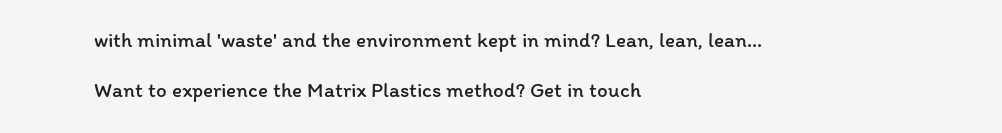with minimal 'waste' and the environment kept in mind? Lean, lean, lean...

Want to experience the Matrix Plastics method? Get in touch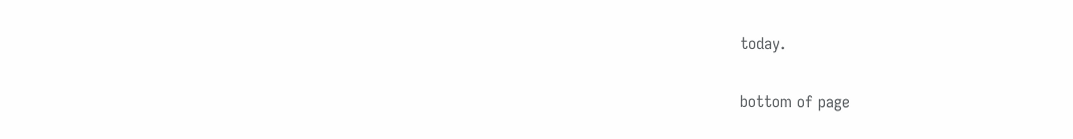today.


bottom of page